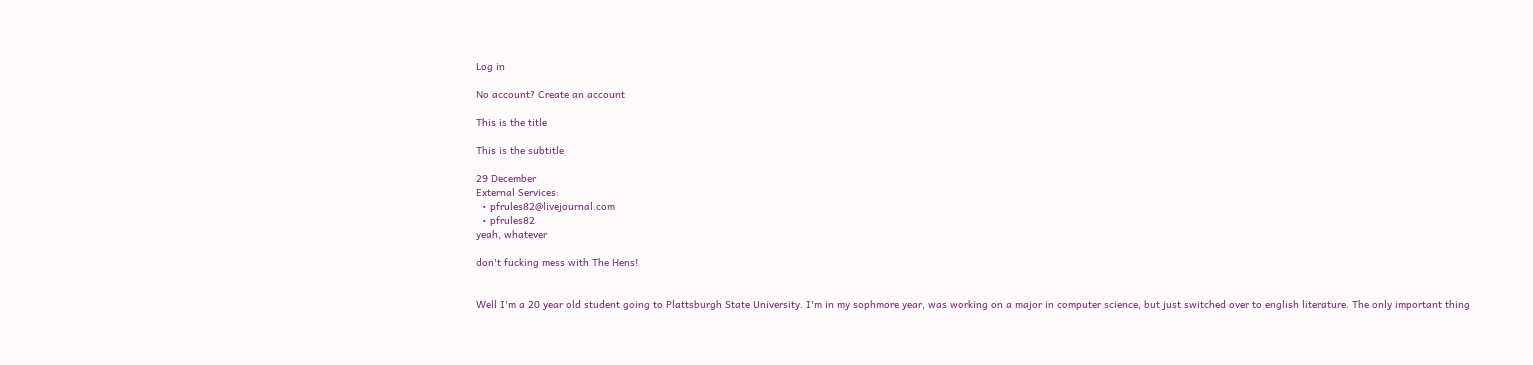Log in

No account? Create an account

This is the title

This is the subtitle

29 December
External Services:
  • pfrules82@livejournal.com
  • pfrules82
yeah, whatever

don't fucking mess with The Hens!


Well I'm a 20 year old student going to Plattsburgh State University. I'm in my sophmore year, was working on a major in computer science, but just switched over to english literature. The only important thing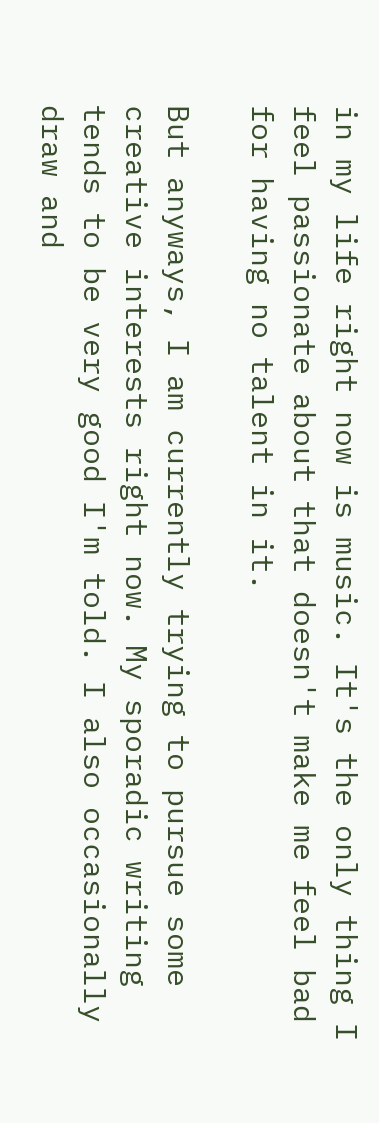in my life right now is music. It's the only thing I feel passionate about that doesn't make me feel bad for having no talent in it.

But anyways, I am currently trying to pursue some creative interests right now. My sporadic writing tends to be very good I'm told. I also occasionally draw and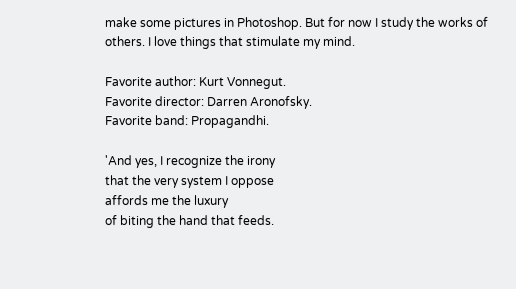make some pictures in Photoshop. But for now I study the works of others. I love things that stimulate my mind.

Favorite author: Kurt Vonnegut.
Favorite director: Darren Aronofsky.
Favorite band: Propagandhi.

'And yes, I recognize the irony
that the very system I oppose
affords me the luxury
of biting the hand that feeds.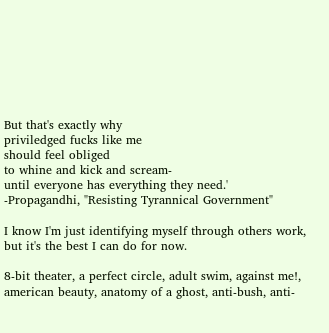But that's exactly why
priviledged fucks like me
should feel obliged
to whine and kick and scream-
until everyone has everything they need.'
-Propagandhi, "Resisting Tyrannical Government"

I know I'm just identifying myself through others work, but it's the best I can do for now.

8-bit theater, a perfect circle, adult swim, against me!, american beauty, anatomy of a ghost, anti-bush, anti-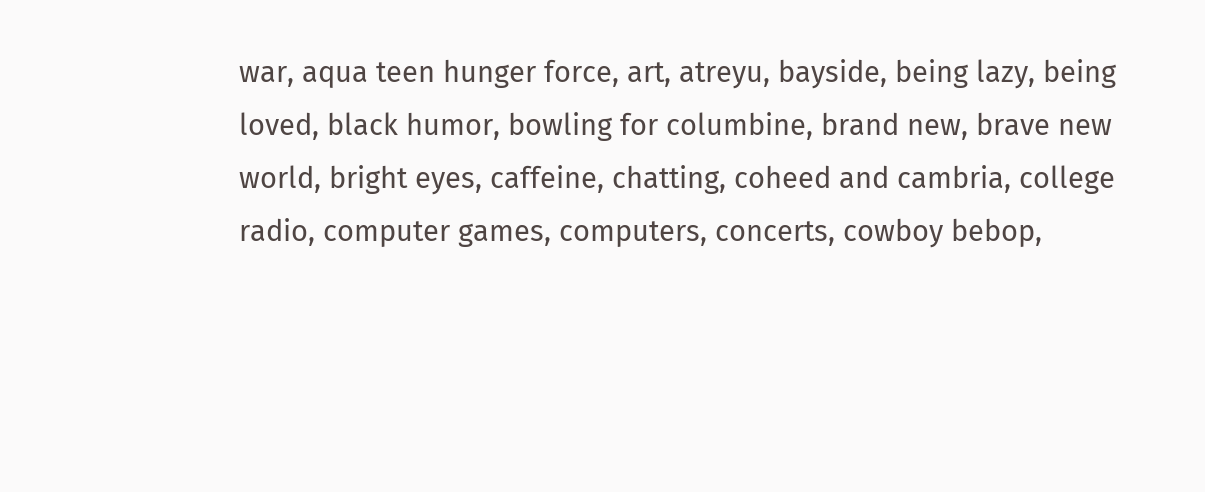war, aqua teen hunger force, art, atreyu, bayside, being lazy, being loved, black humor, bowling for columbine, brand new, brave new world, bright eyes, caffeine, chatting, coheed and cambria, college radio, computer games, computers, concerts, cowboy bebop,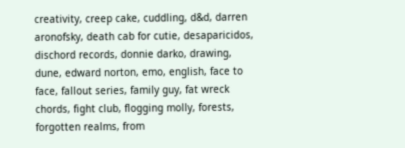creativity, creep cake, cuddling, d&d, darren aronofsky, death cab for cutie, desaparicidos, dischord records, donnie darko, drawing, dune, edward norton, emo, english, face to face, fallout series, family guy, fat wreck chords, fight club, flogging molly, forests, forgotten realms, from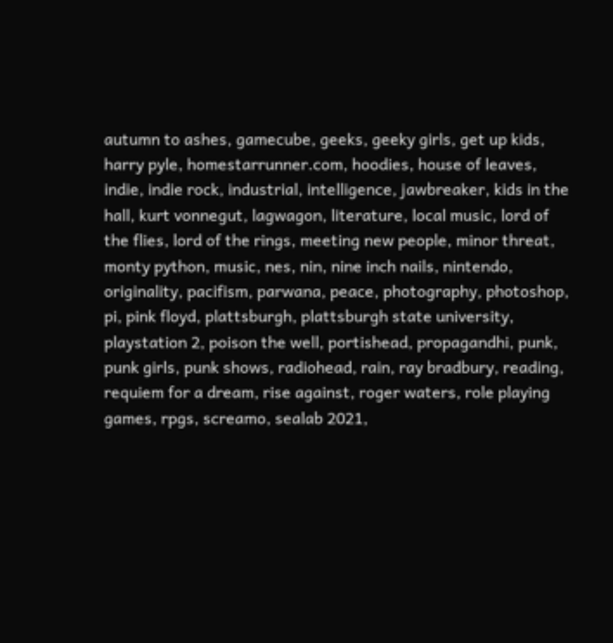autumn to ashes, gamecube, geeks, geeky girls, get up kids, harry pyle, homestarrunner.com, hoodies, house of leaves, indie, indie rock, industrial, intelligence, jawbreaker, kids in the hall, kurt vonnegut, lagwagon, literature, local music, lord of the flies, lord of the rings, meeting new people, minor threat, monty python, music, nes, nin, nine inch nails, nintendo, originality, pacifism, parwana, peace, photography, photoshop, pi, pink floyd, plattsburgh, plattsburgh state university, playstation 2, poison the well, portishead, propagandhi, punk, punk girls, punk shows, radiohead, rain, ray bradbury, reading, requiem for a dream, rise against, roger waters, role playing games, rpgs, screamo, sealab 2021,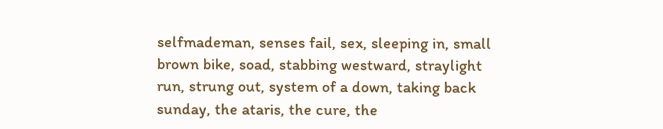selfmademan, senses fail, sex, sleeping in, small brown bike, soad, stabbing westward, straylight run, strung out, system of a down, taking back sunday, the ataris, the cure, the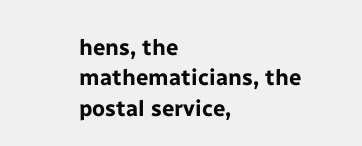hens, the mathematicians, the postal service,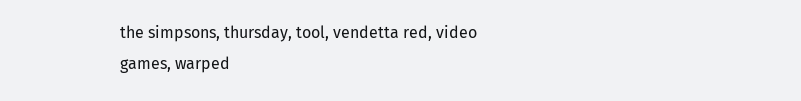the simpsons, thursday, tool, vendetta red, video games, warped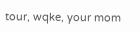tour, wqke, your mom